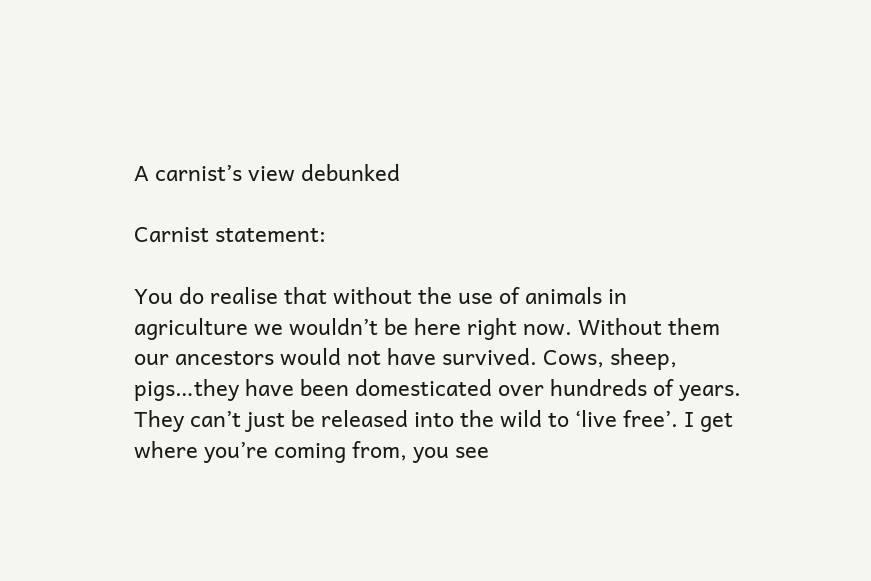A carnist’s view debunked

Carnist statement:

You do realise that without the use of animals in agriculture we wouldn’t be here right now. Without them our ancestors would not have survived. Cows, sheep, pigs…they have been domesticated over hundreds of years. They can’t just be released into the wild to ‘live free’. I get where you’re coming from, you see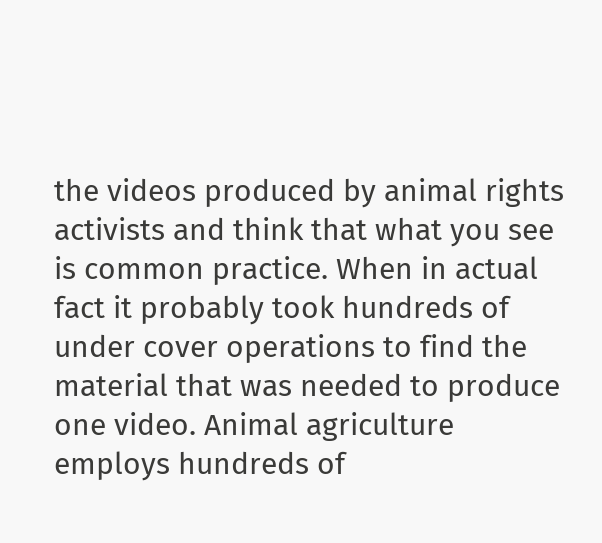the videos produced by animal rights activists and think that what you see is common practice. When in actual fact it probably took hundreds of under cover operations to find the material that was needed to produce one video. Animal agriculture employs hundreds of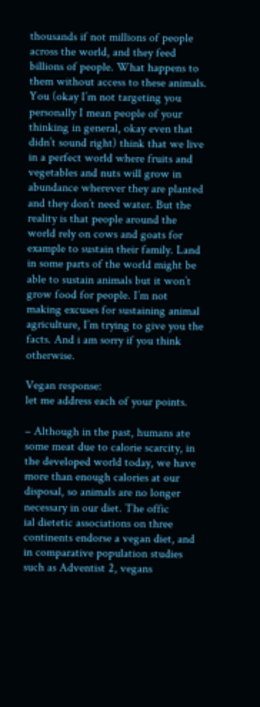thousands if not millions of people across the world, and they feed billions of people. What happens to them without access to these animals. You (okay I’m not targeting you personally I mean people of your thinking in general, okay even that didn’t sound right) think that we live in a perfect world where fruits and vegetables and nuts will grow in abundance wherever they are planted and they don’t need water. But the reality is that people around the world rely on cows and goats for example to sustain their family. Land in some parts of the world might be able to sustain animals but it won’t grow food for people. I’m not making excuses for sustaining animal agriculture, I’m trying to give you the facts. And i am sorry if you think otherwise.

Vegan response:
let me address each of your points.

– Although in the past, humans ate some meat due to calorie scarcity, in the developed world today, we have more than enough calories at our disposal, so animals are no longer necessary in our diet. The offic
ial dietetic associations on three continents endorse a vegan diet, and in comparative population studies such as Adventist 2, vegans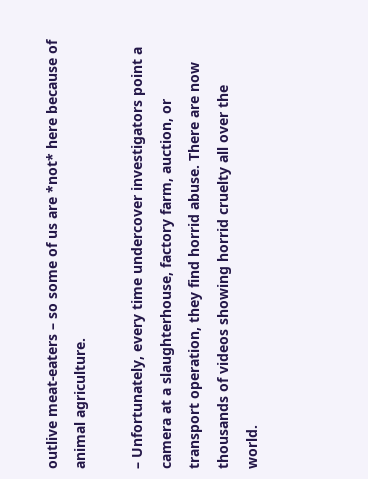outlive meat-eaters – so some of us are *not* here because of animal agriculture.

– Unfortunately, every time undercover investigators point a camera at a slaughterhouse, factory farm, auction, or transport operation, they find horrid abuse. There are now thousands of videos showing horrid cruelty all over the world.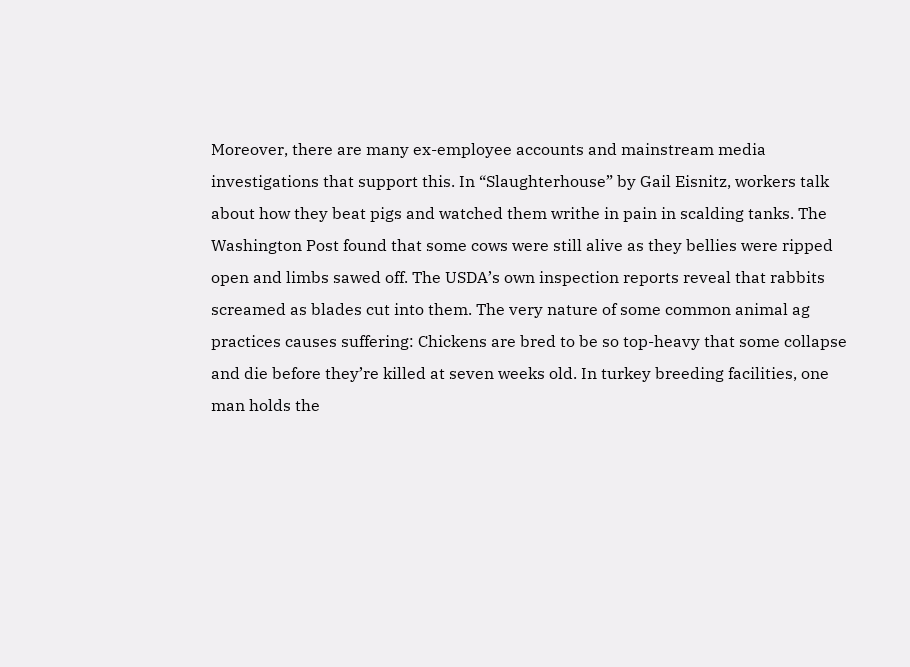Moreover, there are many ex-employee accounts and mainstream media investigations that support this. In “Slaughterhouse” by Gail Eisnitz, workers talk about how they beat pigs and watched them writhe in pain in scalding tanks. The Washington Post found that some cows were still alive as they bellies were ripped open and limbs sawed off. The USDA’s own inspection reports reveal that rabbits screamed as blades cut into them. The very nature of some common animal ag practices causes suffering: Chickens are bred to be so top-heavy that some collapse and die before they’re killed at seven weeks old. In turkey breeding facilities, one man holds the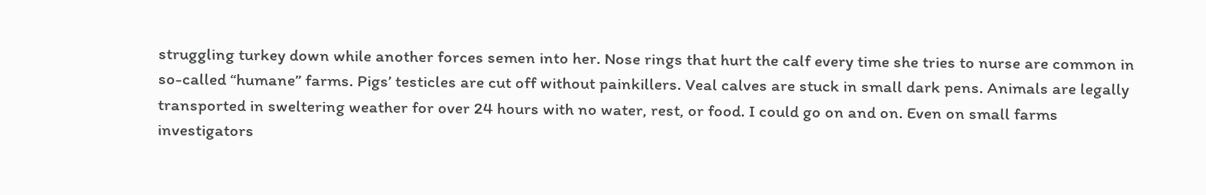struggling turkey down while another forces semen into her. Nose rings that hurt the calf every time she tries to nurse are common in so-called “humane” farms. Pigs’ testicles are cut off without painkillers. Veal calves are stuck in small dark pens. Animals are legally transported in sweltering weather for over 24 hours with no water, rest, or food. I could go on and on. Even on small farms investigators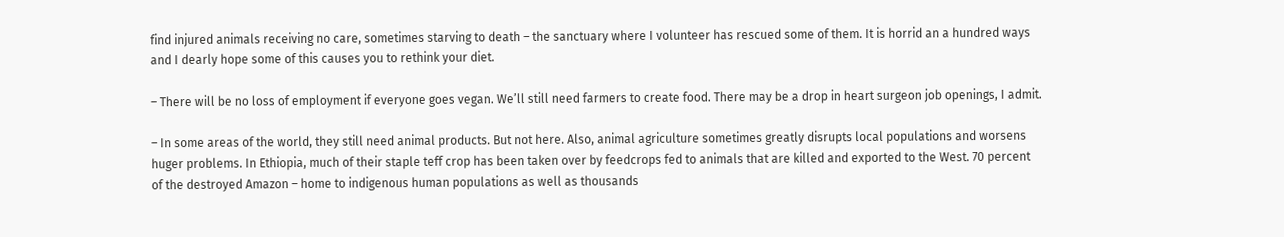find injured animals receiving no care, sometimes starving to death – the sanctuary where I volunteer has rescued some of them. It is horrid an a hundred ways and I dearly hope some of this causes you to rethink your diet.

– There will be no loss of employment if everyone goes vegan. We’ll still need farmers to create food. There may be a drop in heart surgeon job openings, I admit.

– In some areas of the world, they still need animal products. But not here. Also, animal agriculture sometimes greatly disrupts local populations and worsens huger problems. In Ethiopia, much of their staple teff crop has been taken over by feedcrops fed to animals that are killed and exported to the West. 70 percent of the destroyed Amazon – home to indigenous human populations as well as thousands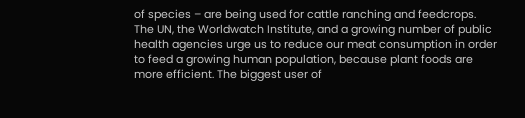of species – are being used for cattle ranching and feedcrops. The UN, the Worldwatch Institute, and a growing number of public health agencies urge us to reduce our meat consumption in order to feed a growing human population, because plant foods are more efficient. The biggest user of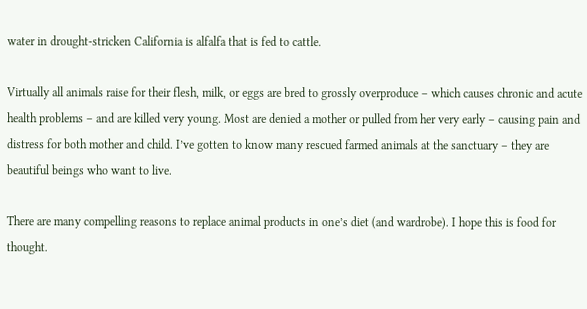water in drought-stricken California is alfalfa that is fed to cattle.

Virtually all animals raise for their flesh, milk, or eggs are bred to grossly overproduce – which causes chronic and acute health problems – and are killed very young. Most are denied a mother or pulled from her very early – causing pain and distress for both mother and child. I’ve gotten to know many rescued farmed animals at the sanctuary – they are beautiful beings who want to live.

There are many compelling reasons to replace animal products in one’s diet (and wardrobe). I hope this is food for thought.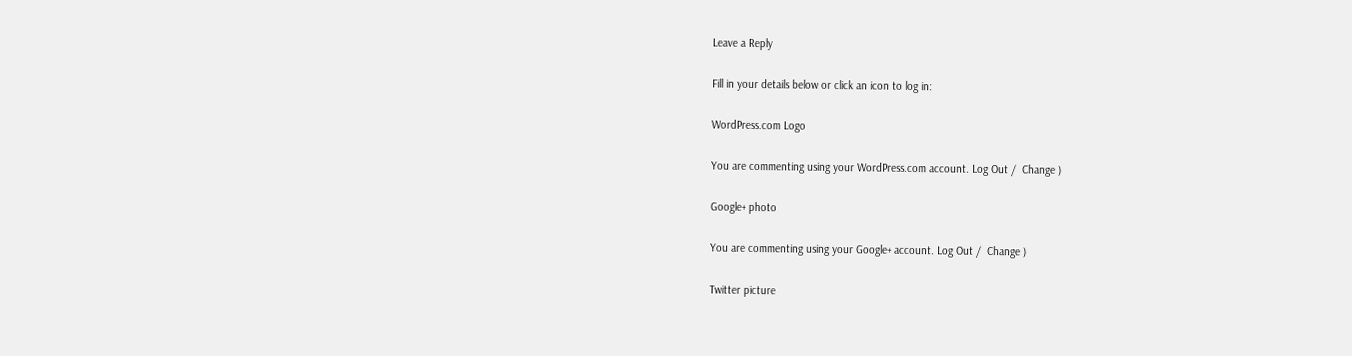Leave a Reply

Fill in your details below or click an icon to log in:

WordPress.com Logo

You are commenting using your WordPress.com account. Log Out /  Change )

Google+ photo

You are commenting using your Google+ account. Log Out /  Change )

Twitter picture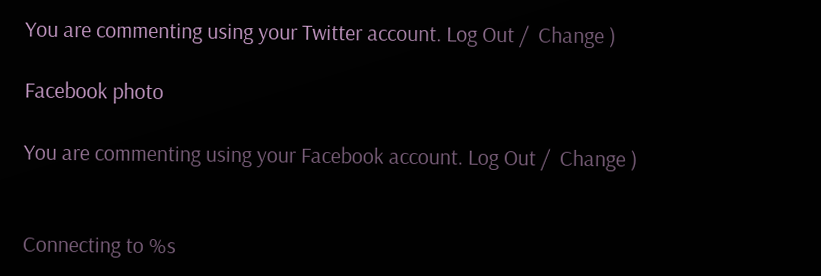You are commenting using your Twitter account. Log Out /  Change )

Facebook photo

You are commenting using your Facebook account. Log Out /  Change )


Connecting to %s